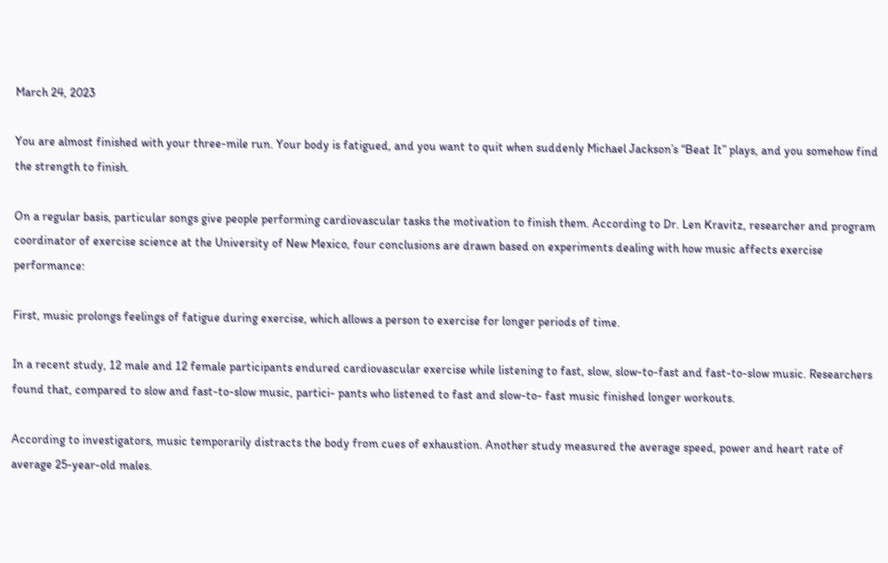March 24, 2023

You are almost finished with your three-mile run. Your body is fatigued, and you want to quit when suddenly Michael Jackson’s “Beat It” plays, and you somehow find the strength to finish.

On a regular basis, particular songs give people performing cardiovascular tasks the motivation to finish them. According to Dr. Len Kravitz, researcher and program coordinator of exercise science at the University of New Mexico, four conclusions are drawn based on experiments dealing with how music affects exercise performance:

First, music prolongs feelings of fatigue during exercise, which allows a person to exercise for longer periods of time.

In a recent study, 12 male and 12 female participants endured cardiovascular exercise while listening to fast, slow, slow-to-fast and fast-to-slow music. Researchers found that, compared to slow and fast-to-slow music, partici- pants who listened to fast and slow-to- fast music finished longer workouts.

According to investigators, music temporarily distracts the body from cues of exhaustion. Another study measured the average speed, power and heart rate of average 25-year-old males.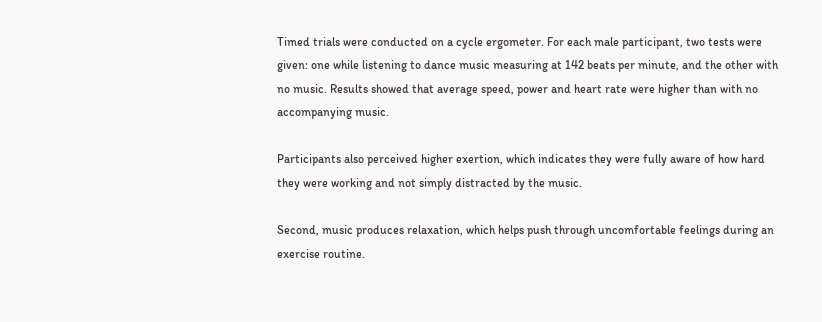Timed trials were conducted on a cycle ergometer. For each male participant, two tests were given: one while listening to dance music measuring at 142 beats per minute, and the other with no music. Results showed that average speed, power and heart rate were higher than with no accompanying music.

Participants also perceived higher exertion, which indicates they were fully aware of how hard they were working and not simply distracted by the music.

Second, music produces relaxation, which helps push through uncomfortable feelings during an exercise routine.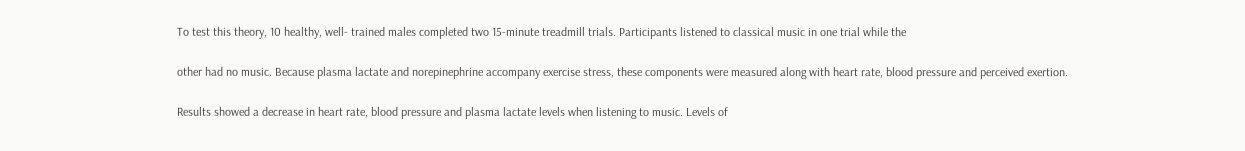To test this theory, 10 healthy, well- trained males completed two 15-minute treadmill trials. Participants listened to classical music in one trial while the

other had no music. Because plasma lactate and norepinephrine accompany exercise stress, these components were measured along with heart rate, blood pressure and perceived exertion.

Results showed a decrease in heart rate, blood pressure and plasma lactate levels when listening to music. Levels of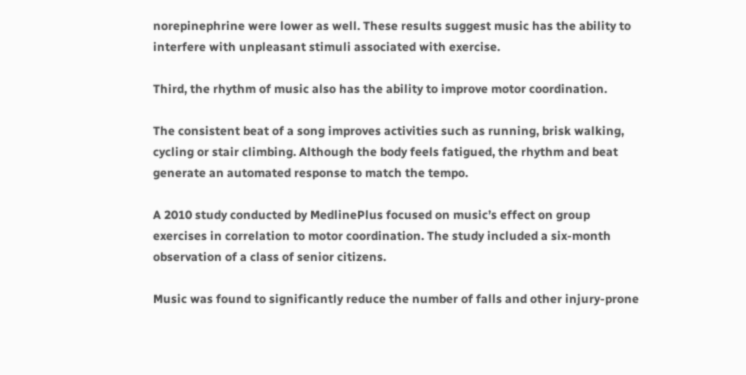norepinephrine were lower as well. These results suggest music has the ability to interfere with unpleasant stimuli associated with exercise.

Third, the rhythm of music also has the ability to improve motor coordination.

The consistent beat of a song improves activities such as running, brisk walking, cycling or stair climbing. Although the body feels fatigued, the rhythm and beat generate an automated response to match the tempo.

A 2010 study conducted by MedlinePlus focused on music’s effect on group exercises in correlation to motor coordination. The study included a six-month observation of a class of senior citizens.

Music was found to significantly reduce the number of falls and other injury-prone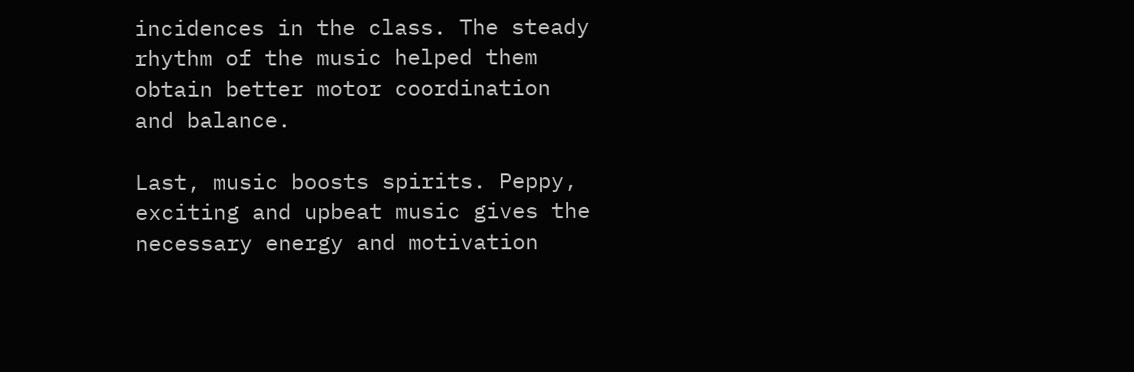incidences in the class. The steady rhythm of the music helped them obtain better motor coordination and balance.

Last, music boosts spirits. Peppy, exciting and upbeat music gives the necessary energy and motivation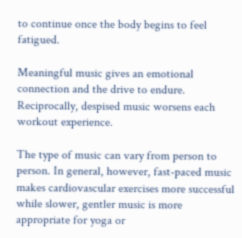to continue once the body begins to feel fatigued.

Meaningful music gives an emotional connection and the drive to endure. Reciprocally, despised music worsens each workout experience.

The type of music can vary from person to person. In general, however, fast-paced music makes cardiovascular exercises more successful while slower, gentler music is more appropriate for yoga or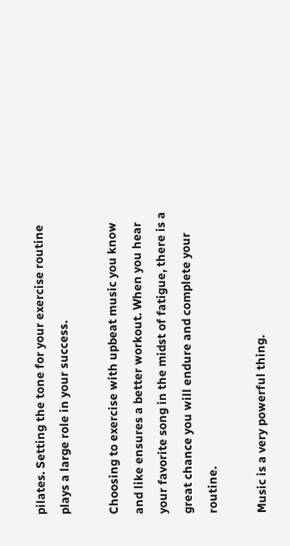pilates. Setting the tone for your exercise routine plays a large role in your success.

Choosing to exercise with upbeat music you know and like ensures a better workout. When you hear your favorite song in the midst of fatigue, there is a great chance you will endure and complete your routine.

Music is a very powerful thing.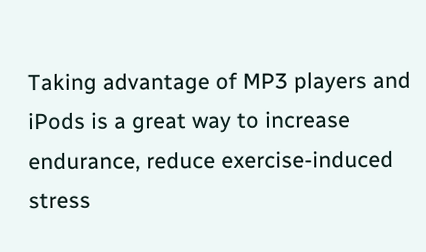Taking advantage of MP3 players and iPods is a great way to increase endurance, reduce exercise-induced stress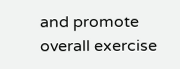and promote overall exercise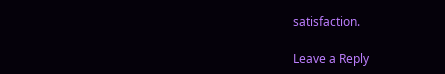satisfaction.

Leave a Reply